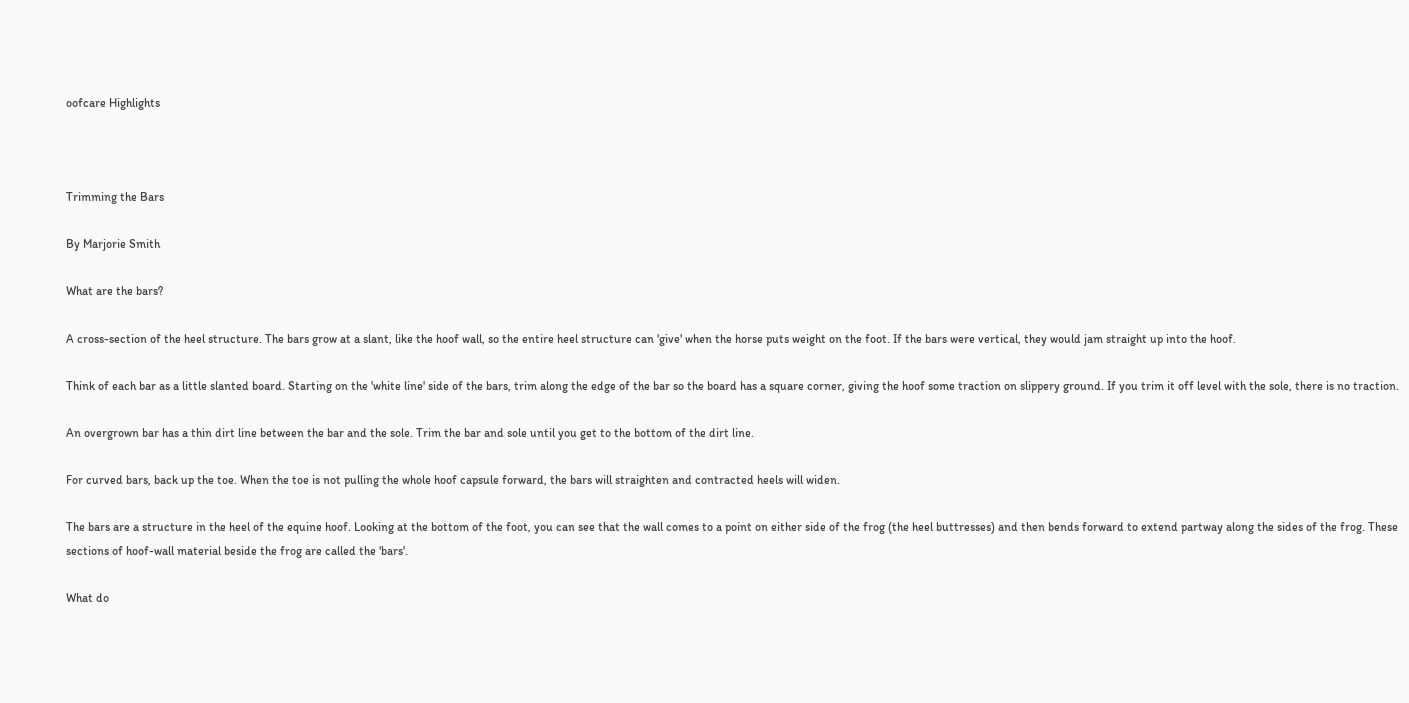oofcare Highlights



Trimming the Bars

By Marjorie Smith

What are the bars?

A cross-section of the heel structure. The bars grow at a slant, like the hoof wall, so the entire heel structure can 'give' when the horse puts weight on the foot. If the bars were vertical, they would jam straight up into the hoof.

Think of each bar as a little slanted board. Starting on the 'white line' side of the bars, trim along the edge of the bar so the board has a square corner, giving the hoof some traction on slippery ground. If you trim it off level with the sole, there is no traction.

An overgrown bar has a thin dirt line between the bar and the sole. Trim the bar and sole until you get to the bottom of the dirt line.

For curved bars, back up the toe. When the toe is not pulling the whole hoof capsule forward, the bars will straighten and contracted heels will widen.

The bars are a structure in the heel of the equine hoof. Looking at the bottom of the foot, you can see that the wall comes to a point on either side of the frog (the heel buttresses) and then bends forward to extend partway along the sides of the frog. These sections of hoof-wall material beside the frog are called the 'bars'.

What do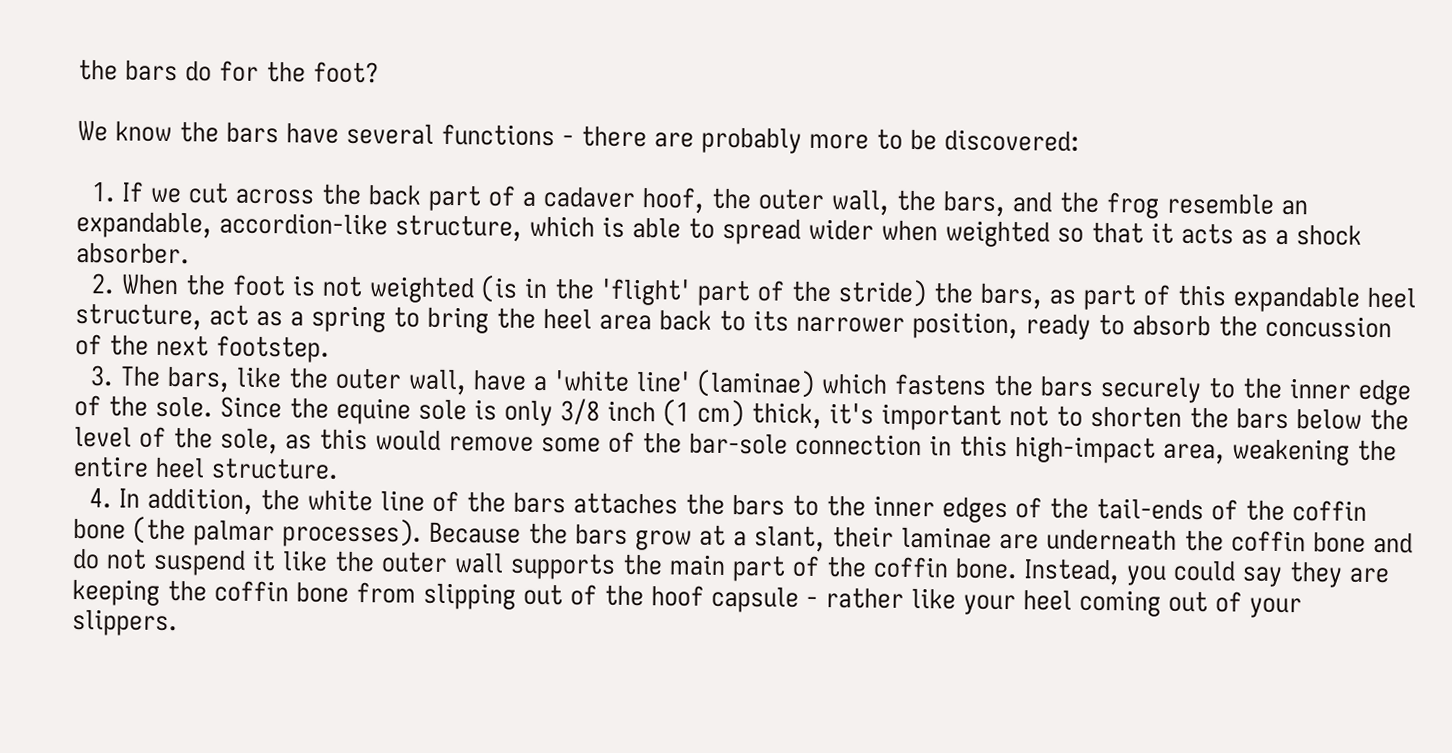the bars do for the foot?

We know the bars have several functions - there are probably more to be discovered:

  1. If we cut across the back part of a cadaver hoof, the outer wall, the bars, and the frog resemble an expandable, accordion-like structure, which is able to spread wider when weighted so that it acts as a shock absorber.
  2. When the foot is not weighted (is in the 'flight' part of the stride) the bars, as part of this expandable heel structure, act as a spring to bring the heel area back to its narrower position, ready to absorb the concussion of the next footstep.
  3. The bars, like the outer wall, have a 'white line' (laminae) which fastens the bars securely to the inner edge of the sole. Since the equine sole is only 3/8 inch (1 cm) thick, it's important not to shorten the bars below the level of the sole, as this would remove some of the bar-sole connection in this high-impact area, weakening the entire heel structure.
  4. In addition, the white line of the bars attaches the bars to the inner edges of the tail-ends of the coffin bone (the palmar processes). Because the bars grow at a slant, their laminae are underneath the coffin bone and do not suspend it like the outer wall supports the main part of the coffin bone. Instead, you could say they are keeping the coffin bone from slipping out of the hoof capsule - rather like your heel coming out of your slippers.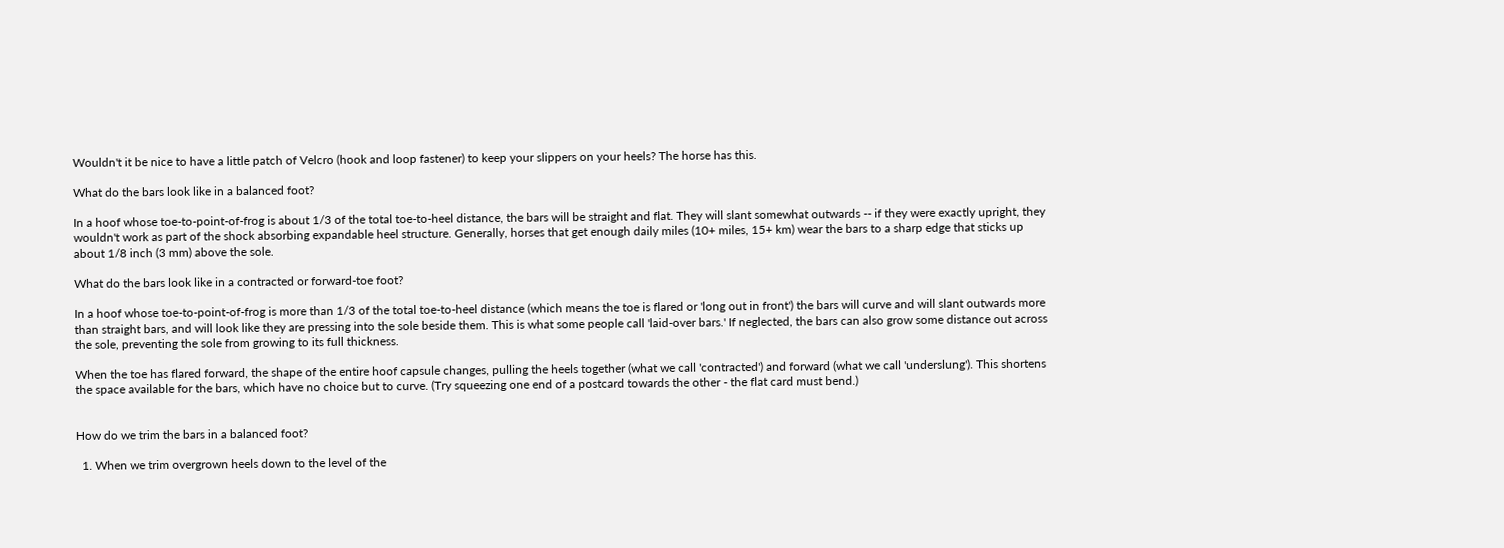Wouldn't it be nice to have a little patch of Velcro (hook and loop fastener) to keep your slippers on your heels? The horse has this.

What do the bars look like in a balanced foot?

In a hoof whose toe-to-point-of-frog is about 1/3 of the total toe-to-heel distance, the bars will be straight and flat. They will slant somewhat outwards -- if they were exactly upright, they wouldn't work as part of the shock absorbing expandable heel structure. Generally, horses that get enough daily miles (10+ miles, 15+ km) wear the bars to a sharp edge that sticks up about 1/8 inch (3 mm) above the sole.

What do the bars look like in a contracted or forward-toe foot?

In a hoof whose toe-to-point-of-frog is more than 1/3 of the total toe-to-heel distance (which means the toe is flared or 'long out in front') the bars will curve and will slant outwards more than straight bars, and will look like they are pressing into the sole beside them. This is what some people call 'laid-over bars.' If neglected, the bars can also grow some distance out across the sole, preventing the sole from growing to its full thickness.

When the toe has flared forward, the shape of the entire hoof capsule changes, pulling the heels together (what we call 'contracted') and forward (what we call 'underslung'). This shortens the space available for the bars, which have no choice but to curve. (Try squeezing one end of a postcard towards the other - the flat card must bend.)


How do we trim the bars in a balanced foot?

  1. When we trim overgrown heels down to the level of the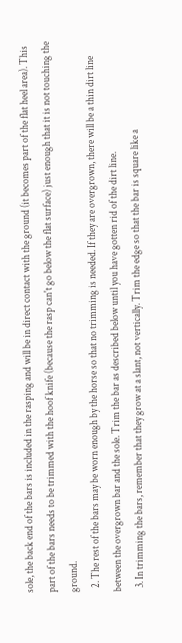sole, the back end of the bars is included in the rasping and will be in direct contact with the ground (it becomes part of the flat heel area). This part of the bars needs to be trimmed with the hoof knife (because the rasp can't go below the flat surface) just enough that it is not touching the ground.
  2. The rest of the bars may be worn enough by the horse so that no trimming is needed. If they are overgrown, there will be a thin dirt line between the overgrown bar and the sole. Trim the bar as described below until you have gotten rid of the dirt line.
  3. In trimming the bars, remember that they grow at a slant, not vertically. Trim the edge so that the bar is square like a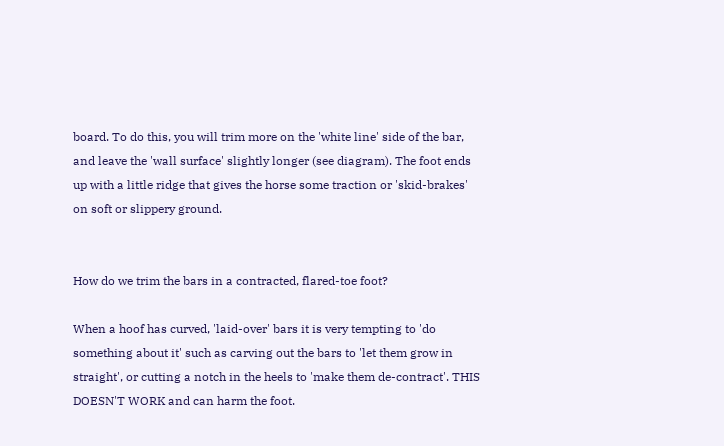board. To do this, you will trim more on the 'white line' side of the bar, and leave the 'wall surface' slightly longer (see diagram). The foot ends up with a little ridge that gives the horse some traction or 'skid-brakes' on soft or slippery ground.


How do we trim the bars in a contracted, flared-toe foot?

When a hoof has curved, 'laid-over' bars it is very tempting to 'do something about it' such as carving out the bars to 'let them grow in straight', or cutting a notch in the heels to 'make them de-contract'. THIS DOESN'T WORK and can harm the foot.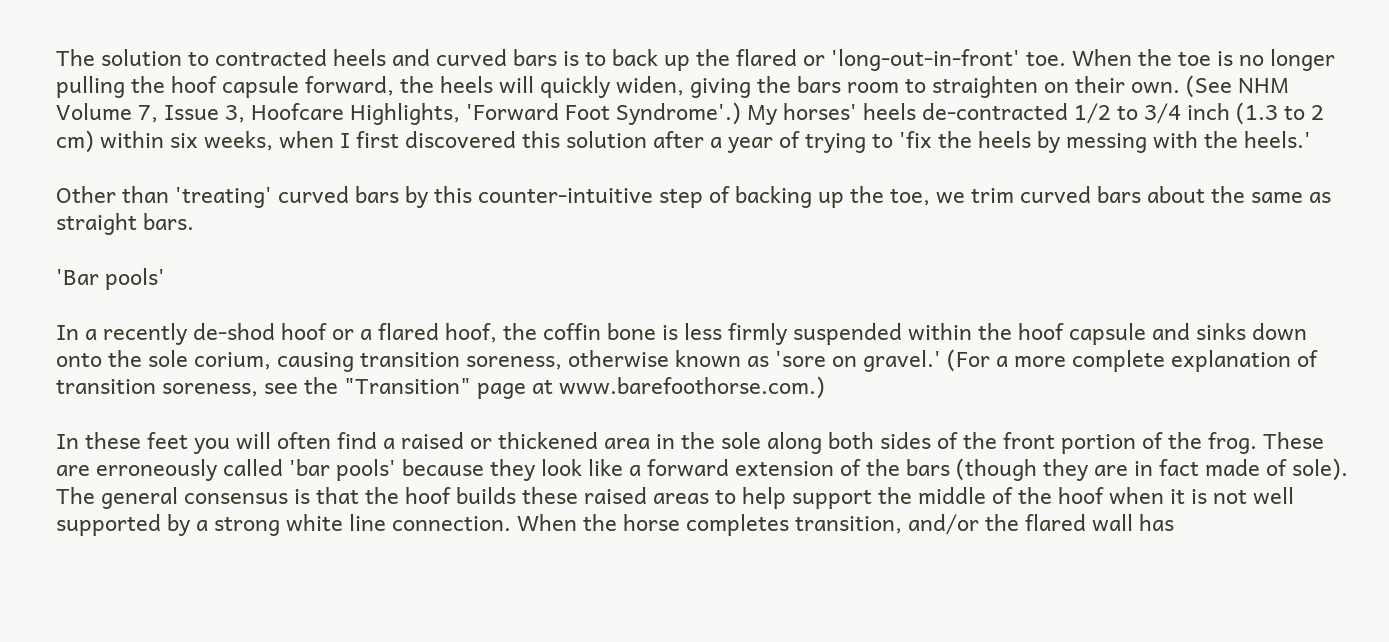The solution to contracted heels and curved bars is to back up the flared or 'long-out-in-front' toe. When the toe is no longer pulling the hoof capsule forward, the heels will quickly widen, giving the bars room to straighten on their own. (See NHM Volume 7, Issue 3, Hoofcare Highlights, 'Forward Foot Syndrome'.) My horses' heels de-contracted 1/2 to 3/4 inch (1.3 to 2 cm) within six weeks, when I first discovered this solution after a year of trying to 'fix the heels by messing with the heels.'

Other than 'treating' curved bars by this counter-intuitive step of backing up the toe, we trim curved bars about the same as straight bars.

'Bar pools'

In a recently de-shod hoof or a flared hoof, the coffin bone is less firmly suspended within the hoof capsule and sinks down onto the sole corium, causing transition soreness, otherwise known as 'sore on gravel.' (For a more complete explanation of transition soreness, see the "Transition" page at www.barefoothorse.com.)

In these feet you will often find a raised or thickened area in the sole along both sides of the front portion of the frog. These are erroneously called 'bar pools' because they look like a forward extension of the bars (though they are in fact made of sole). The general consensus is that the hoof builds these raised areas to help support the middle of the hoof when it is not well supported by a strong white line connection. When the horse completes transition, and/or the flared wall has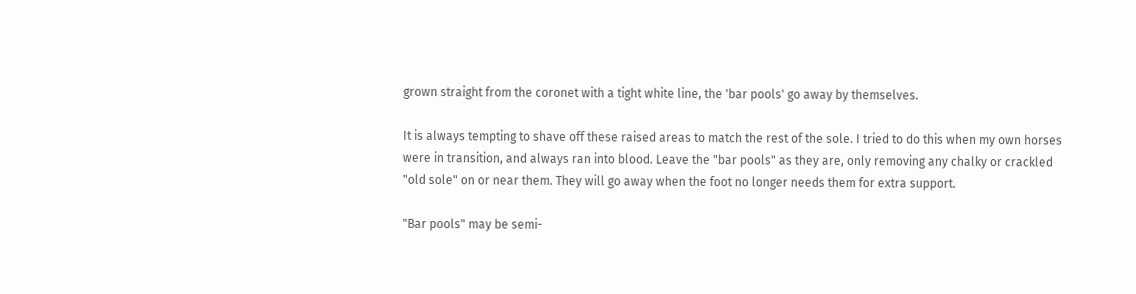grown straight from the coronet with a tight white line, the 'bar pools' go away by themselves.

It is always tempting to shave off these raised areas to match the rest of the sole. I tried to do this when my own horses were in transition, and always ran into blood. Leave the "bar pools" as they are, only removing any chalky or crackled "old sole" on or near them. They will go away when the foot no longer needs them for extra support.

"Bar pools" may be semi-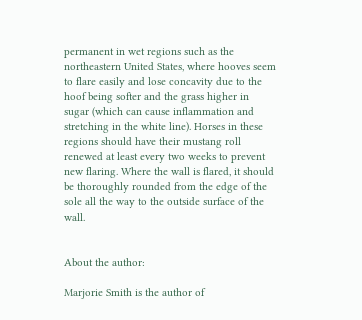permanent in wet regions such as the northeastern United States, where hooves seem to flare easily and lose concavity due to the hoof being softer and the grass higher in sugar (which can cause inflammation and stretching in the white line). Horses in these regions should have their mustang roll renewed at least every two weeks to prevent new flaring. Where the wall is flared, it should be thoroughly rounded from the edge of the sole all the way to the outside surface of the wall.


About the author:

Marjorie Smith is the author of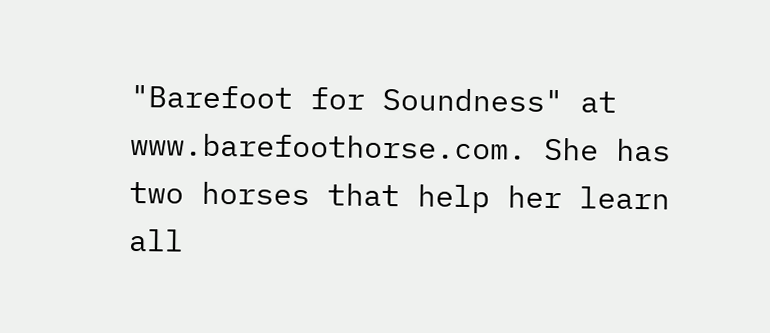"Barefoot for Soundness" at www.barefoothorse.com. She has two horses that help her learn all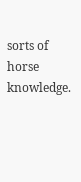sorts of horse knowledge.